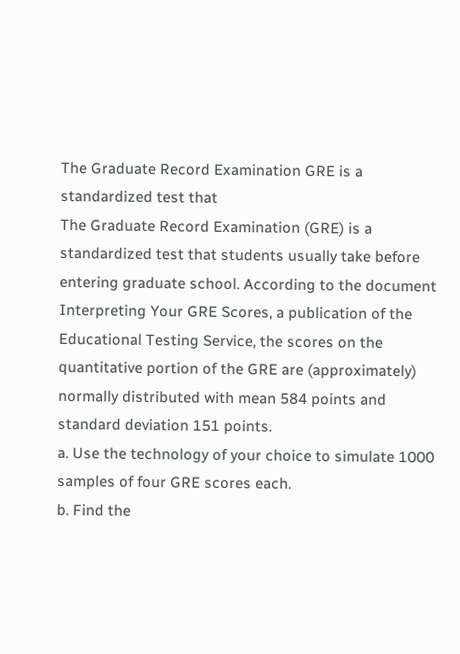The Graduate Record Examination GRE is a standardized test that
The Graduate Record Examination (GRE) is a standardized test that students usually take before entering graduate school. According to the document Interpreting Your GRE Scores, a publication of the Educational Testing Service, the scores on the quantitative portion of the GRE are (approximately) normally distributed with mean 584 points and standard deviation 151 points.
a. Use the technology of your choice to simulate 1000 samples of four GRE scores each.
b. Find the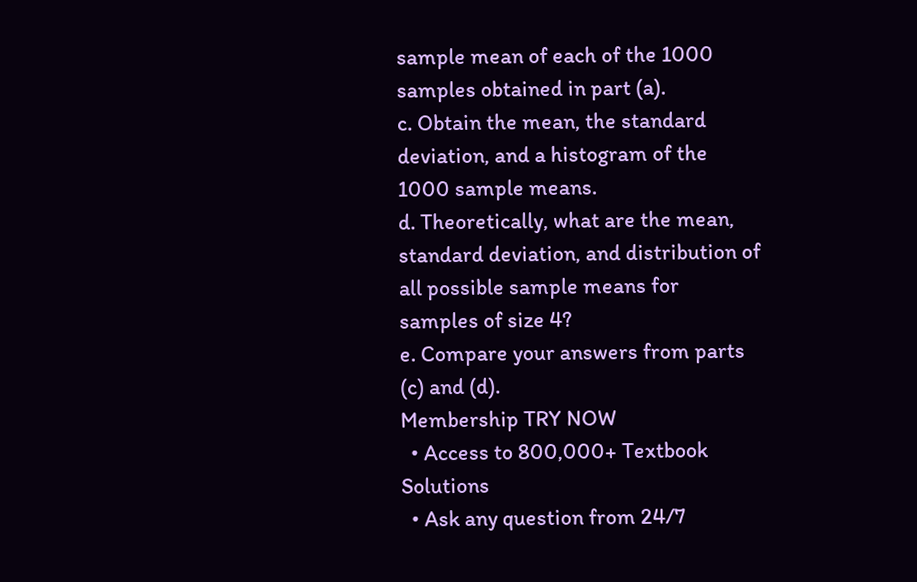sample mean of each of the 1000 samples obtained in part (a).
c. Obtain the mean, the standard deviation, and a histogram of the 1000 sample means.
d. Theoretically, what are the mean, standard deviation, and distribution of all possible sample means for samples of size 4?
e. Compare your answers from parts (c) and (d).
Membership TRY NOW
  • Access to 800,000+ Textbook Solutions
  • Ask any question from 24/7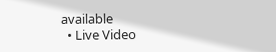available
  • Live Video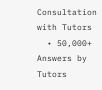Consultation with Tutors
  • 50,000+ Answers by Tutors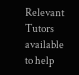Relevant Tutors available to help